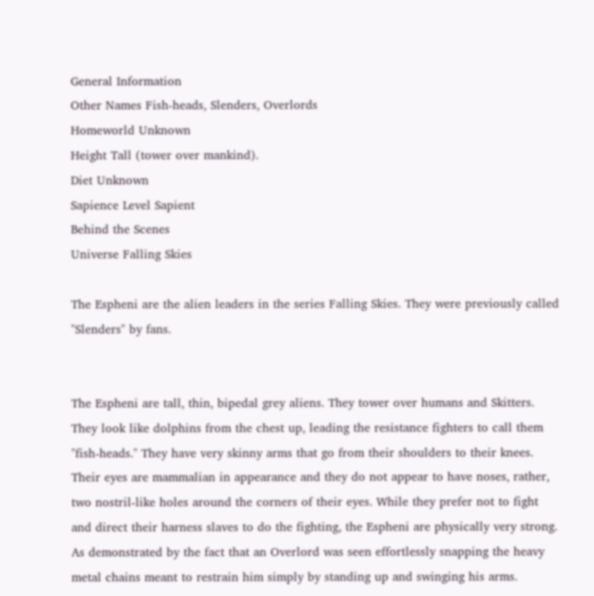General Information
Other Names Fish-heads, Slenders, Overlords
Homeworld Unknown
Height Tall (tower over mankind).
Diet Unknown
Sapience Level Sapient
Behind the Scenes
Universe Falling Skies

The Espheni are the alien leaders in the series Falling Skies. They were previously called "Slenders" by fans.


The Espheni are tall, thin, bipedal grey aliens. They tower over humans and Skitters. They look like dolphins from the chest up, leading the resistance fighters to call them "fish-heads." They have very skinny arms that go from their shoulders to their knees. Their eyes are mammalian in appearance and they do not appear to have noses, rather, two nostril-like holes around the corners of their eyes. While they prefer not to fight and direct their harness slaves to do the fighting, the Espheni are physically very strong. As demonstrated by the fact that an Overlord was seen effortlessly snapping the heavy metal chains meant to restrain him simply by standing up and swinging his arms.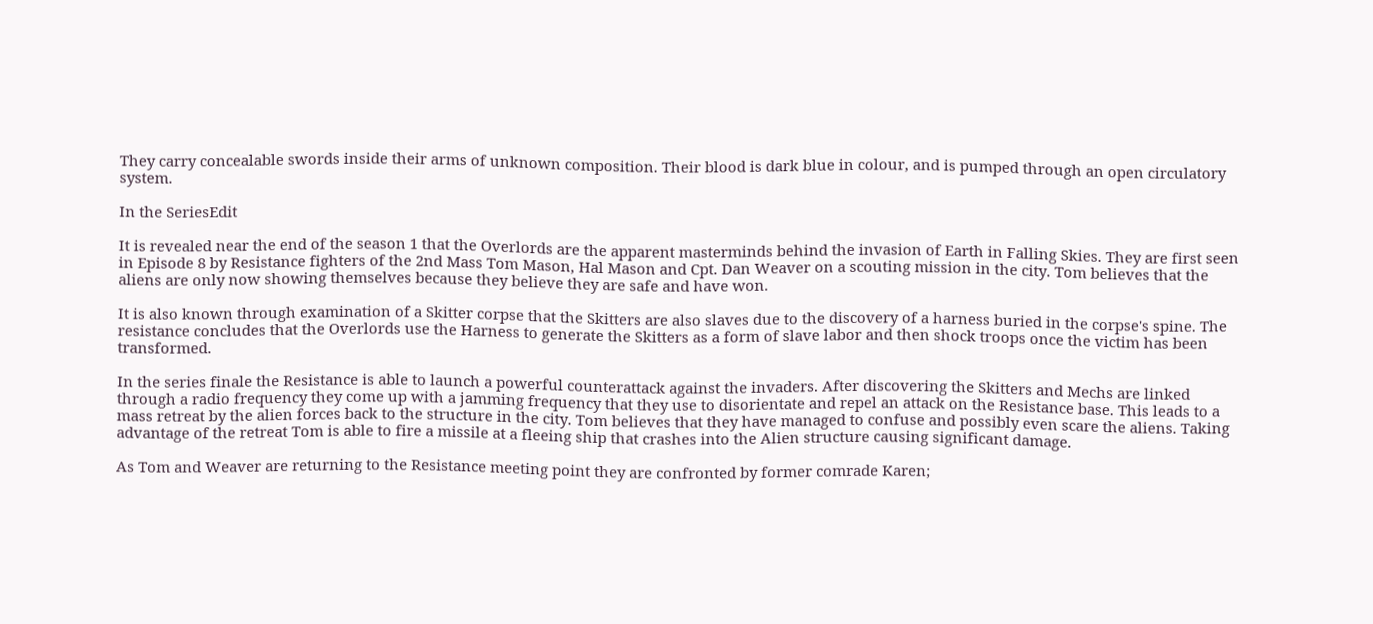They carry concealable swords inside their arms of unknown composition. Their blood is dark blue in colour, and is pumped through an open circulatory system.

In the SeriesEdit

It is revealed near the end of the season 1 that the Overlords are the apparent masterminds behind the invasion of Earth in Falling Skies. They are first seen in Episode 8 by Resistance fighters of the 2nd Mass Tom Mason, Hal Mason and Cpt. Dan Weaver on a scouting mission in the city. Tom believes that the aliens are only now showing themselves because they believe they are safe and have won.

It is also known through examination of a Skitter corpse that the Skitters are also slaves due to the discovery of a harness buried in the corpse's spine. The resistance concludes that the Overlords use the Harness to generate the Skitters as a form of slave labor and then shock troops once the victim has been transformed.

In the series finale the Resistance is able to launch a powerful counterattack against the invaders. After discovering the Skitters and Mechs are linked through a radio frequency they come up with a jamming frequency that they use to disorientate and repel an attack on the Resistance base. This leads to a mass retreat by the alien forces back to the structure in the city. Tom believes that they have managed to confuse and possibly even scare the aliens. Taking advantage of the retreat Tom is able to fire a missile at a fleeing ship that crashes into the Alien structure causing significant damage.

As Tom and Weaver are returning to the Resistance meeting point they are confronted by former comrade Karen;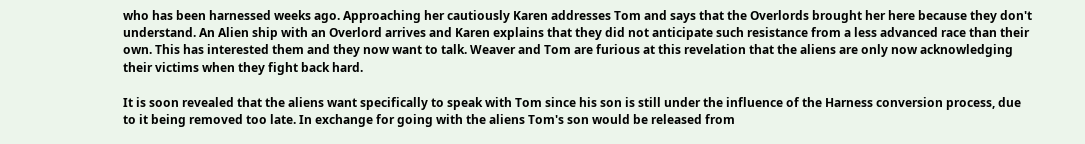who has been harnessed weeks ago. Approaching her cautiously Karen addresses Tom and says that the Overlords brought her here because they don't understand. An Alien ship with an Overlord arrives and Karen explains that they did not anticipate such resistance from a less advanced race than their own. This has interested them and they now want to talk. Weaver and Tom are furious at this revelation that the aliens are only now acknowledging their victims when they fight back hard.

It is soon revealed that the aliens want specifically to speak with Tom since his son is still under the influence of the Harness conversion process, due to it being removed too late. In exchange for going with the aliens Tom's son would be released from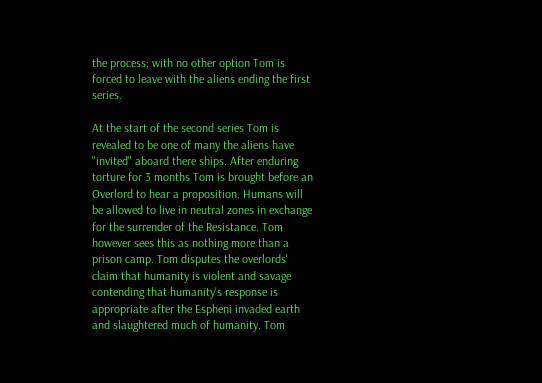the process; with no other option Tom is forced to leave with the aliens ending the first series.

At the start of the second series Tom is revealed to be one of many the aliens have "invited" aboard there ships. After enduring torture for 3 months Tom is brought before an Overlord to hear a proposition. Humans will be allowed to live in neutral zones in exchange for the surrender of the Resistance. Tom however sees this as nothing more than a prison camp. Tom disputes the overlords' claim that humanity is violent and savage contending that humanity's response is appropriate after the Espheni invaded earth and slaughtered much of humanity. Tom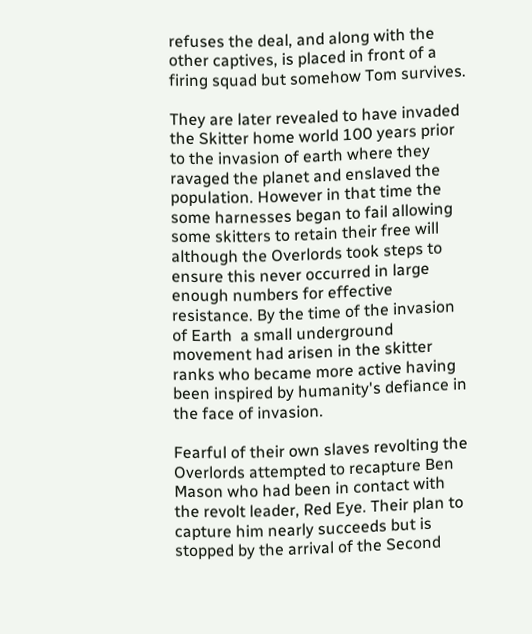refuses the deal, and along with the other captives, is placed in front of a firing squad but somehow Tom survives.

They are later revealed to have invaded the Skitter home world 100 years prior to the invasion of earth where they ravaged the planet and enslaved the population. However in that time the some harnesses began to fail allowing some skitters to retain their free will although the Overlords took steps to ensure this never occurred in large enough numbers for effective resistance. By the time of the invasion of Earth  a small underground movement had arisen in the skitter ranks who became more active having been inspired by humanity's defiance in the face of invasion.

Fearful of their own slaves revolting the Overlords attempted to recapture Ben Mason who had been in contact with the revolt leader, Red Eye. Their plan to capture him nearly succeeds but is stopped by the arrival of the Second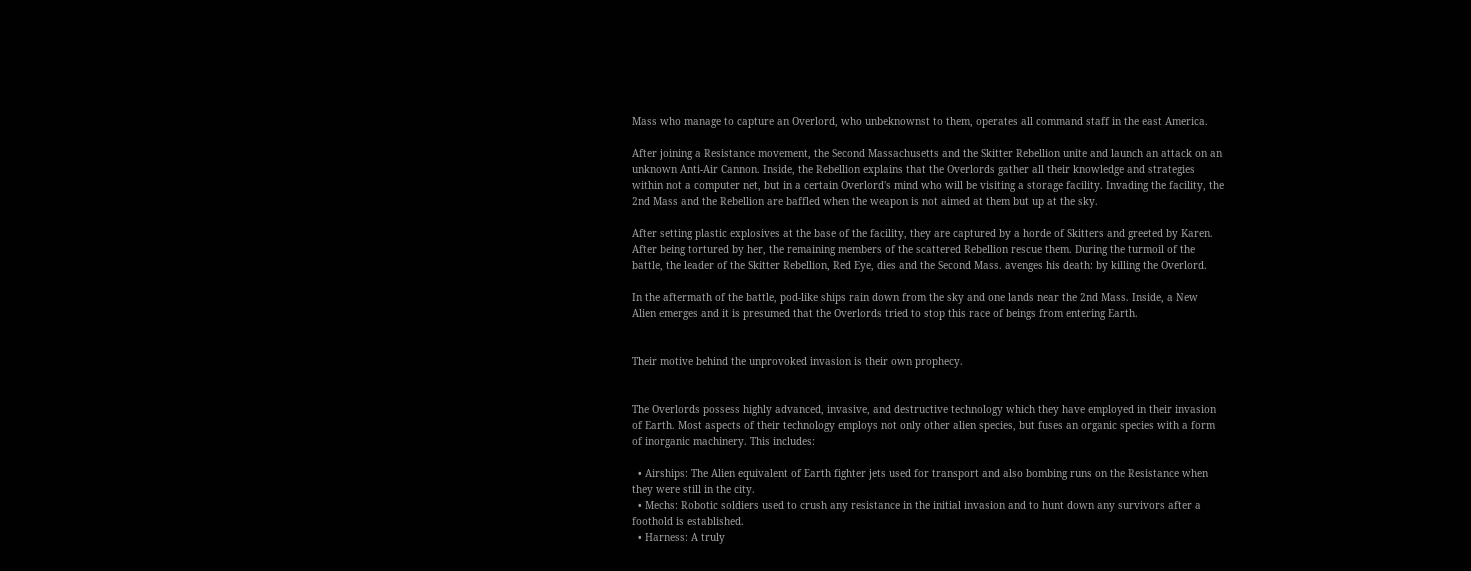Mass who manage to capture an Overlord, who unbeknownst to them, operates all command staff in the east America.

After joining a Resistance movement, the Second Massachusetts and the Skitter Rebellion unite and launch an attack on an unknown Anti-Air Cannon. Inside, the Rebellion explains that the Overlords gather all their knowledge and strategies within not a computer net, but in a certain Overlord's mind who will be visiting a storage facility. Invading the facility, the 2nd Mass and the Rebellion are baffled when the weapon is not aimed at them but up at the sky.

After setting plastic explosives at the base of the facility, they are captured by a horde of Skitters and greeted by Karen. After being tortured by her, the remaining members of the scattered Rebellion rescue them. During the turmoil of the battle, the leader of the Skitter Rebellion, Red Eye, dies and the Second Mass. avenges his death: by killing the Overlord.

In the aftermath of the battle, pod-like ships rain down from the sky and one lands near the 2nd Mass. Inside, a New Alien emerges and it is presumed that the Overlords tried to stop this race of beings from entering Earth.


Their motive behind the unprovoked invasion is their own prophecy.


The Overlords possess highly advanced, invasive, and destructive technology which they have employed in their invasion of Earth. Most aspects of their technology employs not only other alien species, but fuses an organic species with a form of inorganic machinery. This includes:

  • Airships: The Alien equivalent of Earth fighter jets used for transport and also bombing runs on the Resistance when they were still in the city.
  • Mechs: Robotic soldiers used to crush any resistance in the initial invasion and to hunt down any survivors after a foothold is established.
  • Harness: A truly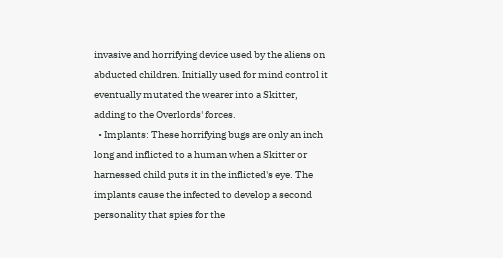invasive and horrifying device used by the aliens on abducted children. Initially used for mind control it eventually mutated the wearer into a Skitter, adding to the Overlords' forces.
  • Implants: These horrifying bugs are only an inch long and inflicted to a human when a Skitter or harnessed child puts it in the inflicted's eye. The implants cause the infected to develop a second personality that spies for the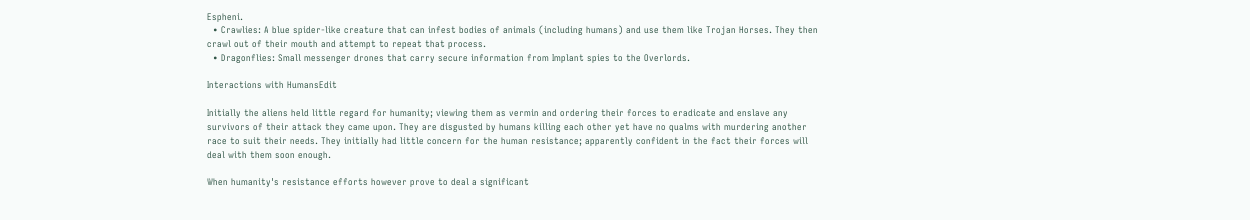Espheni.
  • Crawlies: A blue spider-like creature that can infest bodies of animals (including humans) and use them like Trojan Horses. They then crawl out of their mouth and attempt to repeat that process.
  • Dragonflies: Small messenger drones that carry secure information from Implant spies to the Overlords.

Interactions with HumansEdit

Initially the aliens held little regard for humanity; viewing them as vermin and ordering their forces to eradicate and enslave any survivors of their attack they came upon. They are disgusted by humans killing each other yet have no qualms with murdering another race to suit their needs. They initially had little concern for the human resistance; apparently confident in the fact their forces will deal with them soon enough.

When humanity's resistance efforts however prove to deal a significant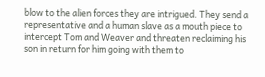blow to the alien forces they are intrigued. They send a representative and a human slave as a mouth piece to intercept Tom and Weaver and threaten reclaiming his son in return for him going with them to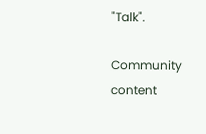"Talk".

Community content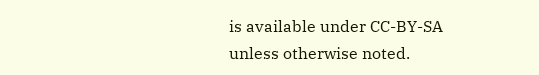is available under CC-BY-SA unless otherwise noted.